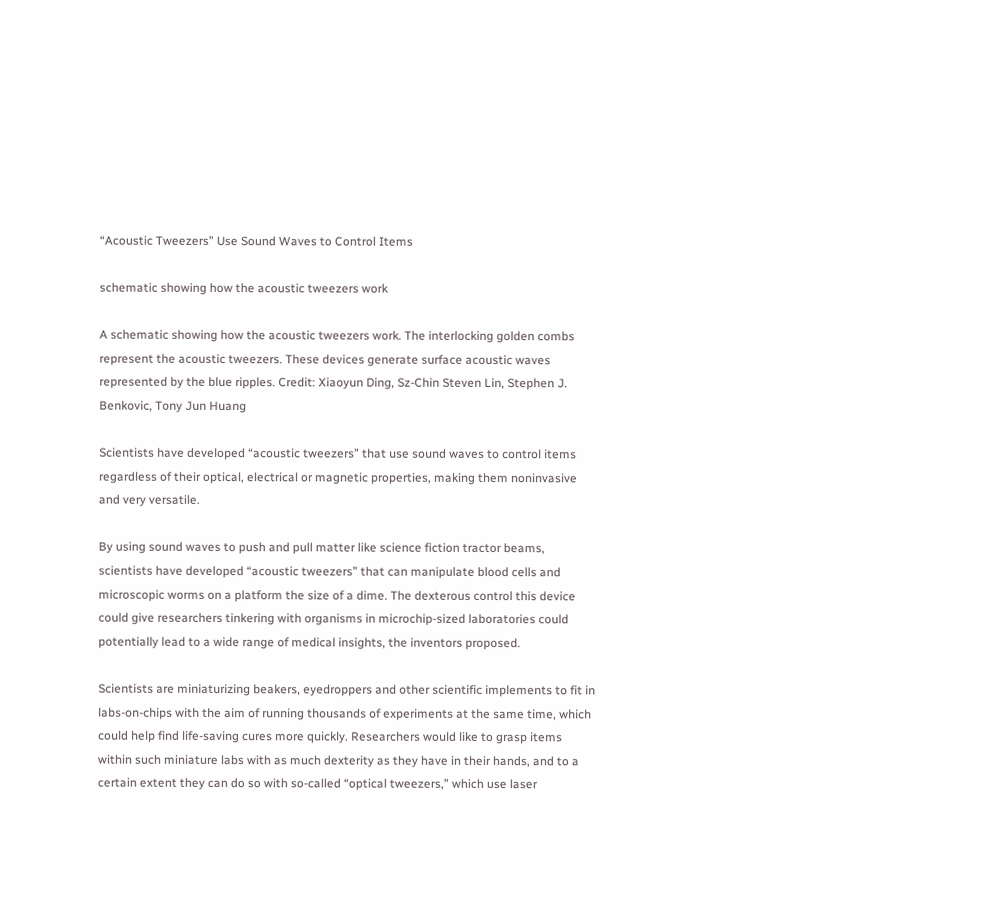“Acoustic Tweezers” Use Sound Waves to Control Items

schematic showing how the acoustic tweezers work

A schematic showing how the acoustic tweezers work. The interlocking golden combs represent the acoustic tweezers. These devices generate surface acoustic waves represented by the blue ripples. Credit: Xiaoyun Ding, Sz-Chin Steven Lin, Stephen J. Benkovic, Tony Jun Huang

Scientists have developed “acoustic tweezers” that use sound waves to control items regardless of their optical, electrical or magnetic properties, making them noninvasive and very versatile.

By using sound waves to push and pull matter like science fiction tractor beams, scientists have developed “acoustic tweezers” that can manipulate blood cells and microscopic worms on a platform the size of a dime. The dexterous control this device could give researchers tinkering with organisms in microchip-sized laboratories could potentially lead to a wide range of medical insights, the inventors proposed.

Scientists are miniaturizing beakers, eyedroppers and other scientific implements to fit in labs-on-chips with the aim of running thousands of experiments at the same time, which could help find life-saving cures more quickly. Researchers would like to grasp items within such miniature labs with as much dexterity as they have in their hands, and to a certain extent they can do so with so-called “optical tweezers,” which use laser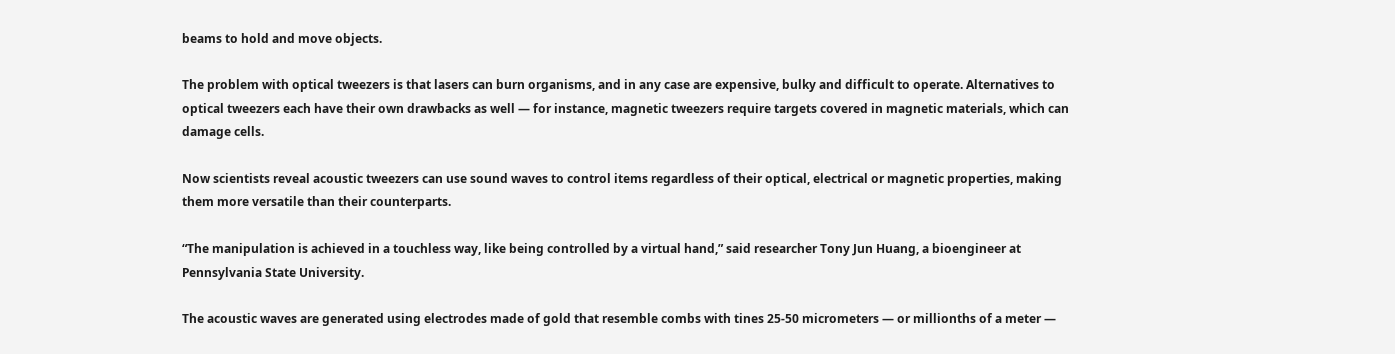beams to hold and move objects.

The problem with optical tweezers is that lasers can burn organisms, and in any case are expensive, bulky and difficult to operate. Alternatives to optical tweezers each have their own drawbacks as well — for instance, magnetic tweezers require targets covered in magnetic materials, which can damage cells.

Now scientists reveal acoustic tweezers can use sound waves to control items regardless of their optical, electrical or magnetic properties, making them more versatile than their counterparts.

“The manipulation is achieved in a touchless way, like being controlled by a virtual hand,” said researcher Tony Jun Huang, a bioengineer at Pennsylvania State University.

The acoustic waves are generated using electrodes made of gold that resemble combs with tines 25-50 micrometers — or millionths of a meter —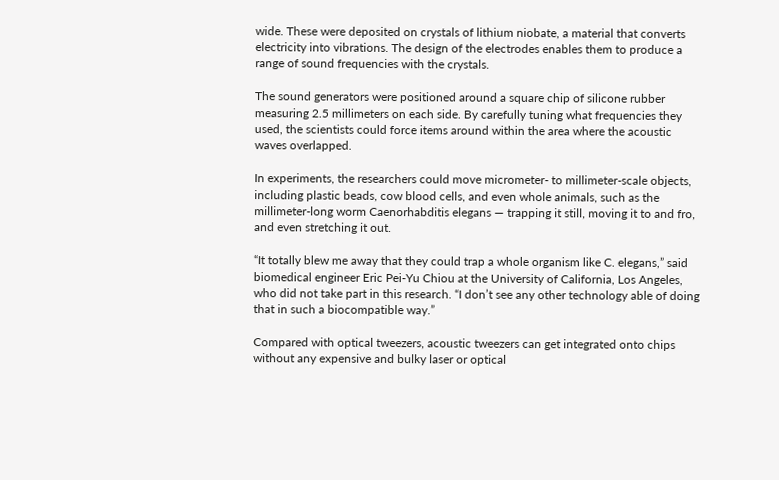wide. These were deposited on crystals of lithium niobate, a material that converts electricity into vibrations. The design of the electrodes enables them to produce a range of sound frequencies with the crystals.

The sound generators were positioned around a square chip of silicone rubber measuring 2.5 millimeters on each side. By carefully tuning what frequencies they used, the scientists could force items around within the area where the acoustic waves overlapped.

In experiments, the researchers could move micrometer- to millimeter-scale objects, including plastic beads, cow blood cells, and even whole animals, such as the millimeter-long worm Caenorhabditis elegans — trapping it still, moving it to and fro, and even stretching it out.

“It totally blew me away that they could trap a whole organism like C. elegans,” said biomedical engineer Eric Pei-Yu Chiou at the University of California, Los Angeles, who did not take part in this research. “I don’t see any other technology able of doing that in such a biocompatible way.”

Compared with optical tweezers, acoustic tweezers can get integrated onto chips without any expensive and bulky laser or optical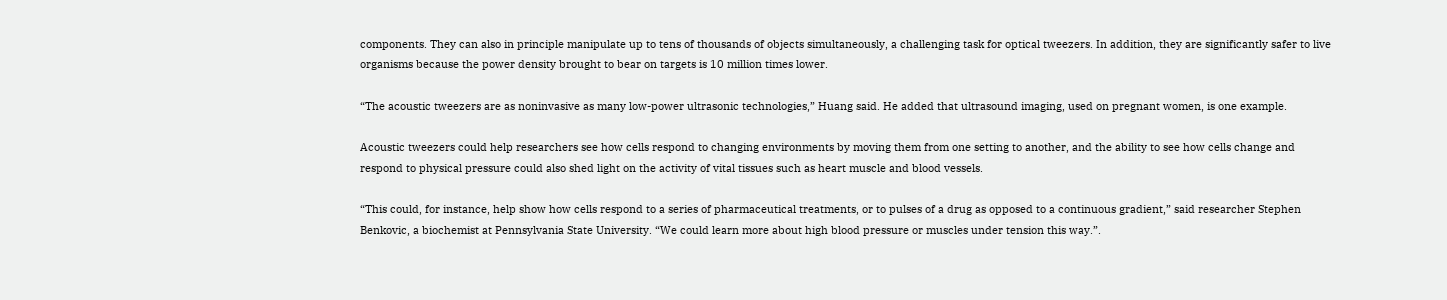components. They can also in principle manipulate up to tens of thousands of objects simultaneously, a challenging task for optical tweezers. In addition, they are significantly safer to live organisms because the power density brought to bear on targets is 10 million times lower.

“The acoustic tweezers are as noninvasive as many low-power ultrasonic technologies,” Huang said. He added that ultrasound imaging, used on pregnant women, is one example.

Acoustic tweezers could help researchers see how cells respond to changing environments by moving them from one setting to another, and the ability to see how cells change and respond to physical pressure could also shed light on the activity of vital tissues such as heart muscle and blood vessels.

“This could, for instance, help show how cells respond to a series of pharmaceutical treatments, or to pulses of a drug as opposed to a continuous gradient,” said researcher Stephen Benkovic, a biochemist at Pennsylvania State University. “We could learn more about high blood pressure or muscles under tension this way.”.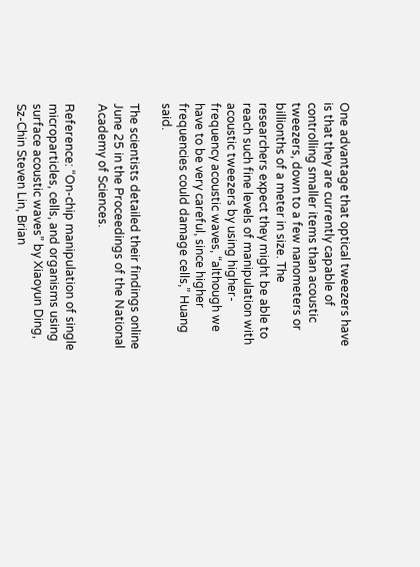One advantage that optical tweezers have is that they are currently capable of controlling smaller items than acoustic tweezers, down to a few nanometers or billionths of a meter in size. The researchers expect they might be able to reach such fine levels of manipulation with acoustic tweezers by using higher-frequency acoustic waves, “although we have to be very careful, since higher frequencies could damage cells,” Huang said.

The scientists detailed their findings online June 25 in the Proceedings of the National Academy of Sciences.

Reference: “On-chip manipulation of single microparticles, cells, and organisms using surface acoustic waves” by Xiaoyun Ding, Sz-Chin Steven Lin, Brian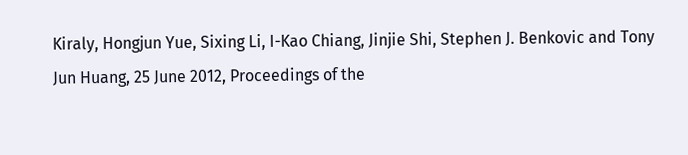Kiraly, Hongjun Yue, Sixing Li, I-Kao Chiang, Jinjie Shi, Stephen J. Benkovic and Tony Jun Huang, 25 June 2012, Proceedings of the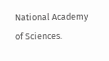National Academy of Sciences.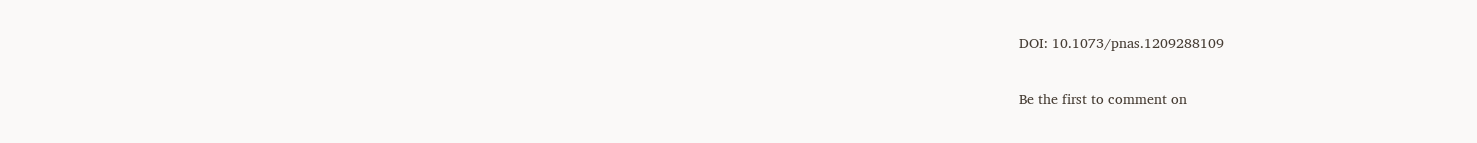DOI: 10.1073/pnas.1209288109

Be the first to comment on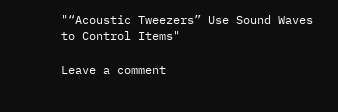"“Acoustic Tweezers” Use Sound Waves to Control Items"

Leave a comment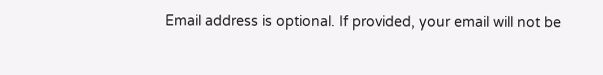Email address is optional. If provided, your email will not be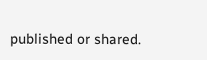published or shared.